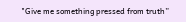"Give me something pressed from truth”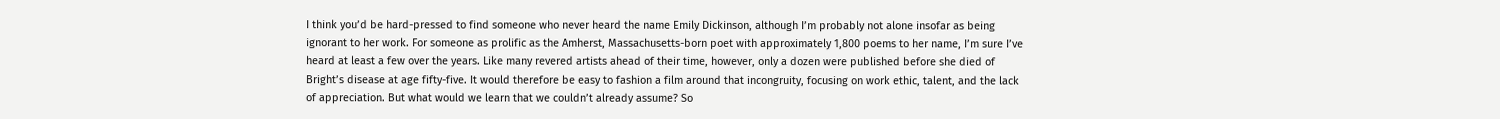I think you’d be hard-pressed to find someone who never heard the name Emily Dickinson, although I’m probably not alone insofar as being ignorant to her work. For someone as prolific as the Amherst, Massachusetts-born poet with approximately 1,800 poems to her name, I’m sure I’ve heard at least a few over the years. Like many revered artists ahead of their time, however, only a dozen were published before she died of Bright’s disease at age fifty-five. It would therefore be easy to fashion a film around that incongruity, focusing on work ethic, talent, and the lack of appreciation. But what would we learn that we couldn’t already assume? So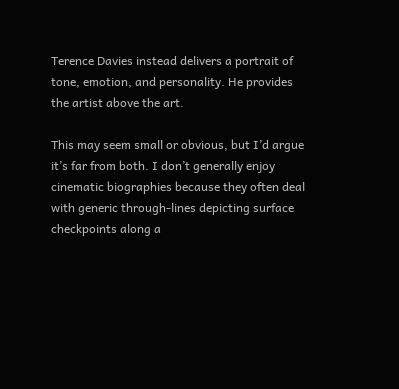Terence Davies instead delivers a portrait of tone, emotion, and personality. He provides the artist above the art.

This may seem small or obvious, but I’d argue it’s far from both. I don’t generally enjoy cinematic biographies because they often deal with generic through-lines depicting surface checkpoints along a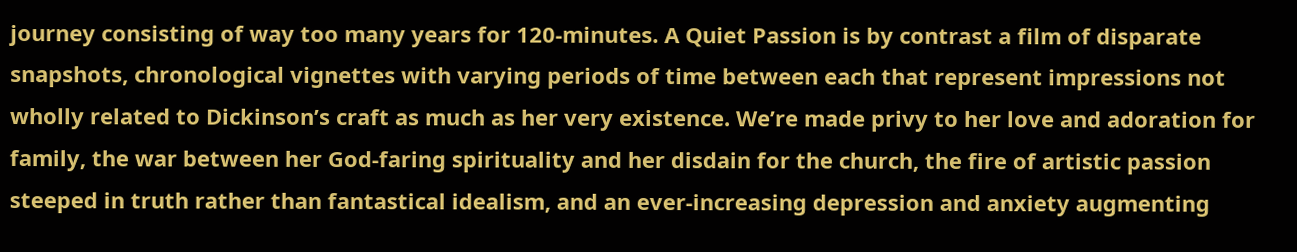journey consisting of way too many years for 120-minutes. A Quiet Passion is by contrast a film of disparate snapshots, chronological vignettes with varying periods of time between each that represent impressions not wholly related to Dickinson’s craft as much as her very existence. We’re made privy to her love and adoration for family, the war between her God-faring spirituality and her disdain for the church, the fire of artistic passion steeped in truth rather than fantastical idealism, and an ever-increasing depression and anxiety augmenting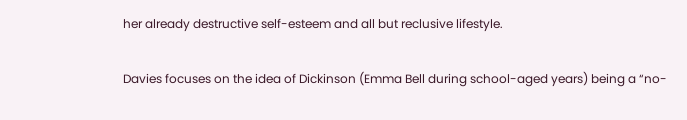her already destructive self-esteem and all but reclusive lifestyle.

Davies focuses on the idea of Dickinson (Emma Bell during school-aged years) being a “no-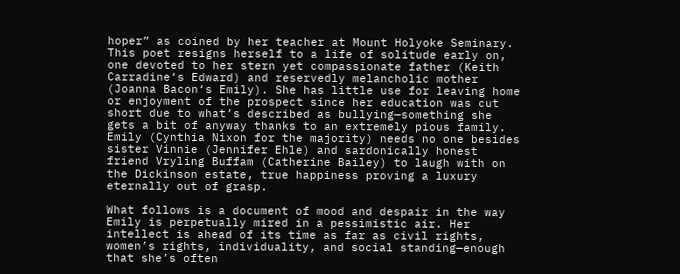hoper” as coined by her teacher at Mount Holyoke Seminary. This poet resigns herself to a life of solitude early on, one devoted to her stern yet compassionate father (Keith Carradine‘s Edward) and reservedly melancholic mother (Joanna Bacon‘s Emily). She has little use for leaving home or enjoyment of the prospect since her education was cut short due to what’s described as bullying—something she gets a bit of anyway thanks to an extremely pious family. Emily (Cynthia Nixon for the majority) needs no one besides sister Vinnie (Jennifer Ehle) and sardonically honest friend Vryling Buffam (Catherine Bailey) to laugh with on the Dickinson estate, true happiness proving a luxury eternally out of grasp.

What follows is a document of mood and despair in the way Emily is perpetually mired in a pessimistic air. Her intellect is ahead of its time as far as civil rights, women’s rights, individuality, and social standing—enough that she’s often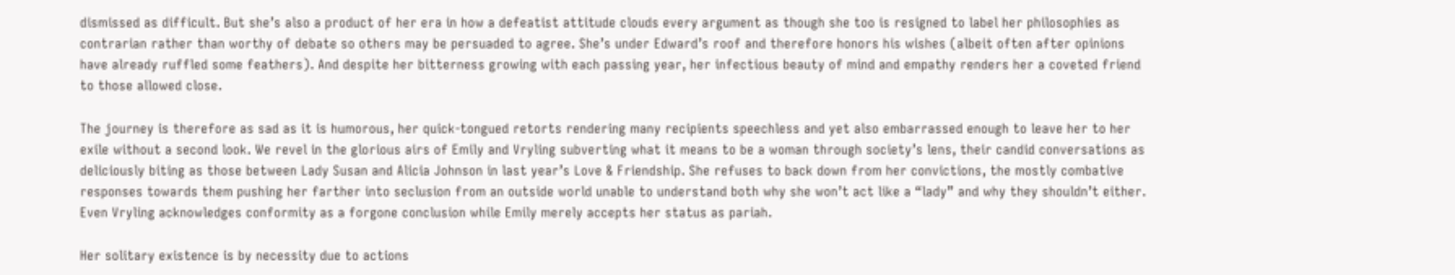dismissed as difficult. But she’s also a product of her era in how a defeatist attitude clouds every argument as though she too is resigned to label her philosophies as contrarian rather than worthy of debate so others may be persuaded to agree. She’s under Edward’s roof and therefore honors his wishes (albeit often after opinions have already ruffled some feathers). And despite her bitterness growing with each passing year, her infectious beauty of mind and empathy renders her a coveted friend to those allowed close.

The journey is therefore as sad as it is humorous, her quick-tongued retorts rendering many recipients speechless and yet also embarrassed enough to leave her to her exile without a second look. We revel in the glorious airs of Emily and Vryling subverting what it means to be a woman through society’s lens, their candid conversations as deliciously biting as those between Lady Susan and Alicia Johnson in last year’s Love & Friendship. She refuses to back down from her convictions, the mostly combative responses towards them pushing her farther into seclusion from an outside world unable to understand both why she won’t act like a “lady” and why they shouldn’t either. Even Vryling acknowledges conformity as a forgone conclusion while Emily merely accepts her status as pariah.

Her solitary existence is by necessity due to actions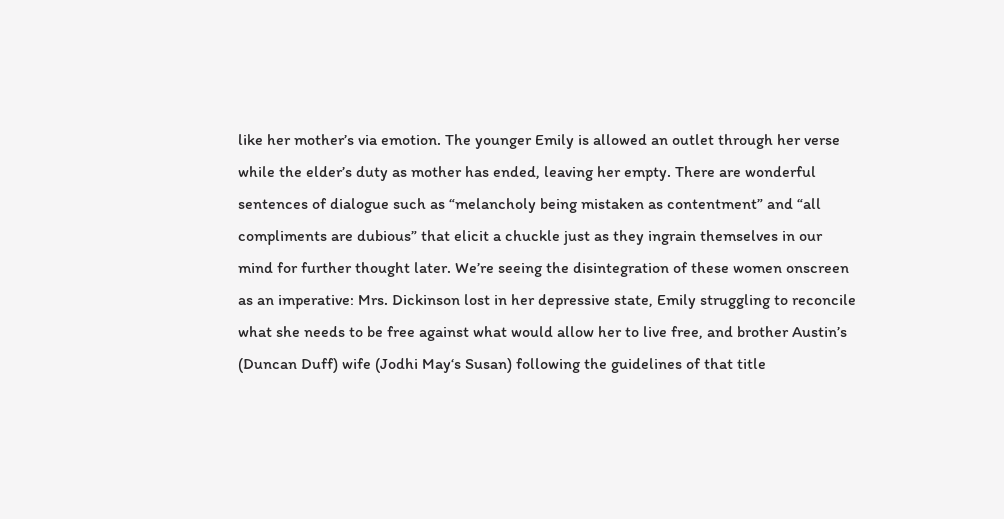like her mother’s via emotion. The younger Emily is allowed an outlet through her verse while the elder’s duty as mother has ended, leaving her empty. There are wonderful sentences of dialogue such as “melancholy being mistaken as contentment” and “all compliments are dubious” that elicit a chuckle just as they ingrain themselves in our mind for further thought later. We’re seeing the disintegration of these women onscreen as an imperative: Mrs. Dickinson lost in her depressive state, Emily struggling to reconcile what she needs to be free against what would allow her to live free, and brother Austin’s (Duncan Duff) wife (Jodhi May‘s Susan) following the guidelines of that title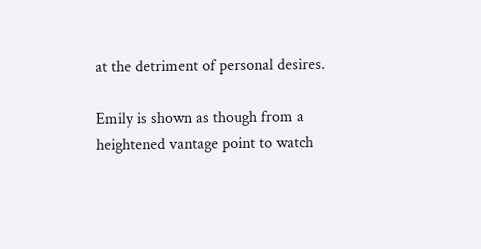at the detriment of personal desires.

Emily is shown as though from a heightened vantage point to watch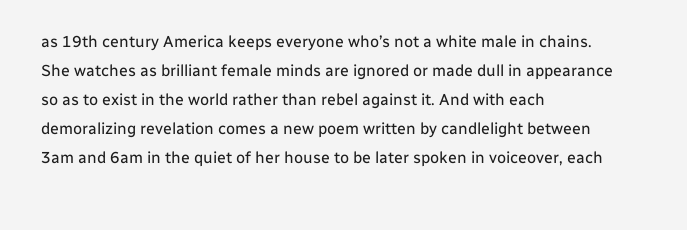as 19th century America keeps everyone who’s not a white male in chains. She watches as brilliant female minds are ignored or made dull in appearance so as to exist in the world rather than rebel against it. And with each demoralizing revelation comes a new poem written by candlelight between 3am and 6am in the quiet of her house to be later spoken in voiceover, each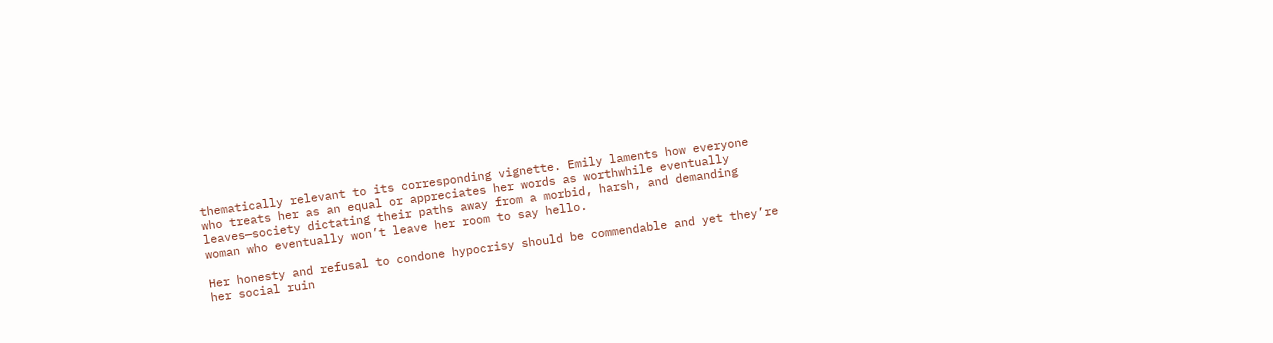thematically relevant to its corresponding vignette. Emily laments how everyone who treats her as an equal or appreciates her words as worthwhile eventually leaves—society dictating their paths away from a morbid, harsh, and demanding woman who eventually won’t leave her room to say hello.

Her honesty and refusal to condone hypocrisy should be commendable and yet they’re her social ruin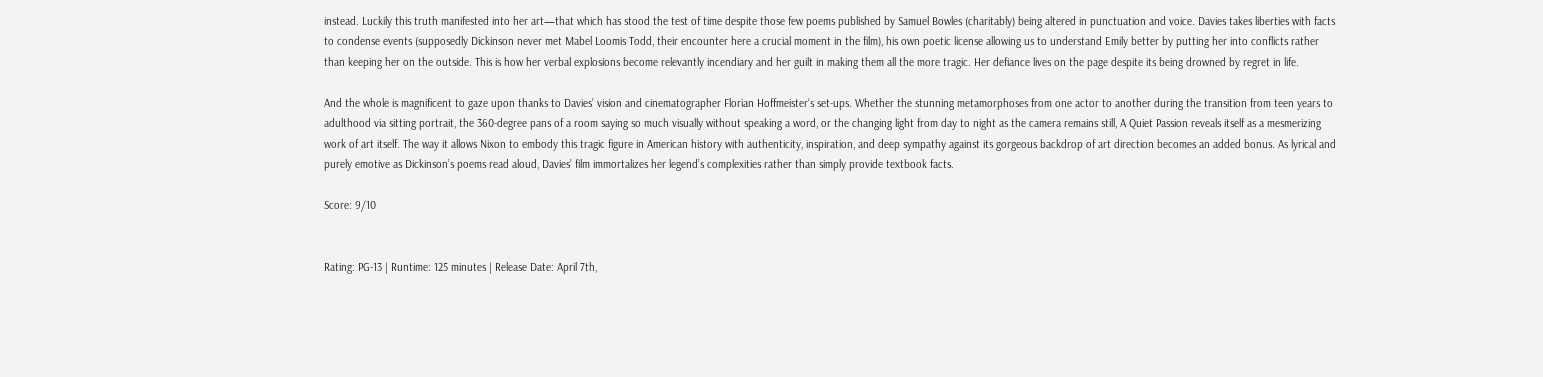instead. Luckily this truth manifested into her art—that which has stood the test of time despite those few poems published by Samuel Bowles (charitably) being altered in punctuation and voice. Davies takes liberties with facts to condense events (supposedly Dickinson never met Mabel Loomis Todd, their encounter here a crucial moment in the film), his own poetic license allowing us to understand Emily better by putting her into conflicts rather than keeping her on the outside. This is how her verbal explosions become relevantly incendiary and her guilt in making them all the more tragic. Her defiance lives on the page despite its being drowned by regret in life.

And the whole is magnificent to gaze upon thanks to Davies’ vision and cinematographer Florian Hoffmeister‘s set-ups. Whether the stunning metamorphoses from one actor to another during the transition from teen years to adulthood via sitting portrait, the 360-degree pans of a room saying so much visually without speaking a word, or the changing light from day to night as the camera remains still, A Quiet Passion reveals itself as a mesmerizing work of art itself. The way it allows Nixon to embody this tragic figure in American history with authenticity, inspiration, and deep sympathy against its gorgeous backdrop of art direction becomes an added bonus. As lyrical and purely emotive as Dickinson’s poems read aloud, Davies’ film immortalizes her legend’s complexities rather than simply provide textbook facts.

Score: 9/10


Rating: PG-13 | Runtime: 125 minutes | Release Date: April 7th,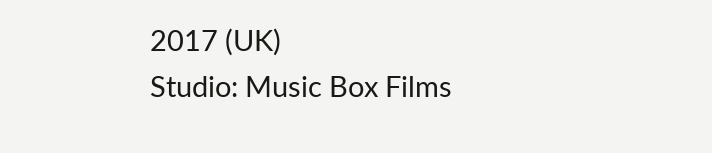2017 (UK)
Studio: Music Box Films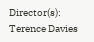Director(s): Terence Davies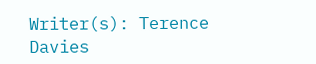Writer(s): Terence Davies